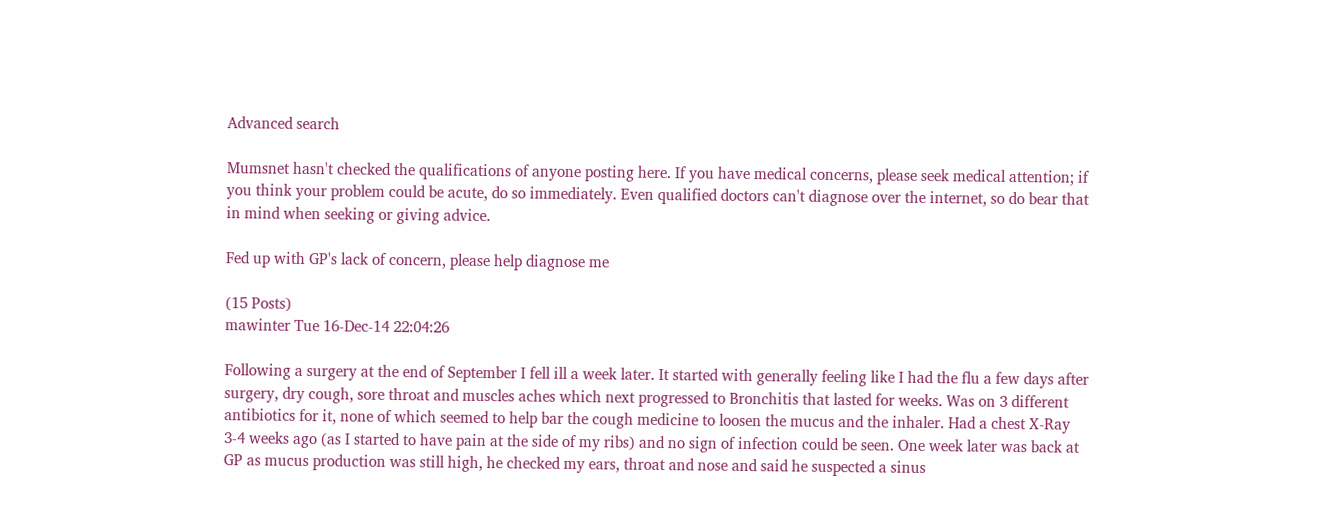Advanced search

Mumsnet hasn't checked the qualifications of anyone posting here. If you have medical concerns, please seek medical attention; if you think your problem could be acute, do so immediately. Even qualified doctors can't diagnose over the internet, so do bear that in mind when seeking or giving advice.

Fed up with GP's lack of concern, please help diagnose me

(15 Posts)
mawinter Tue 16-Dec-14 22:04:26

Following a surgery at the end of September I fell ill a week later. It started with generally feeling like I had the flu a few days after surgery, dry cough, sore throat and muscles aches which next progressed to Bronchitis that lasted for weeks. Was on 3 different antibiotics for it, none of which seemed to help bar the cough medicine to loosen the mucus and the inhaler. Had a chest X-Ray 3-4 weeks ago (as I started to have pain at the side of my ribs) and no sign of infection could be seen. One week later was back at GP as mucus production was still high, he checked my ears, throat and nose and said he suspected a sinus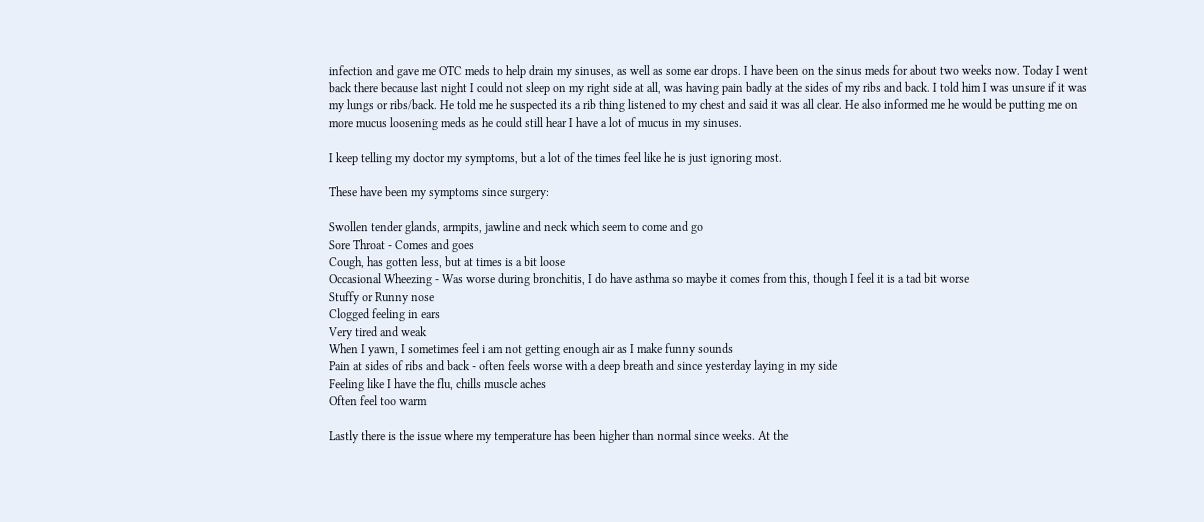infection and gave me OTC meds to help drain my sinuses, as well as some ear drops. I have been on the sinus meds for about two weeks now. Today I went back there because last night I could not sleep on my right side at all, was having pain badly at the sides of my ribs and back. I told him I was unsure if it was my lungs or ribs/back. He told me he suspected its a rib thing listened to my chest and said it was all clear. He also informed me he would be putting me on more mucus loosening meds as he could still hear I have a lot of mucus in my sinuses.

I keep telling my doctor my symptoms, but a lot of the times feel like he is just ignoring most.

These have been my symptoms since surgery:

Swollen tender glands, armpits, jawline and neck which seem to come and go
Sore Throat - Comes and goes
Cough, has gotten less, but at times is a bit loose
Occasional Wheezing - Was worse during bronchitis, I do have asthma so maybe it comes from this, though I feel it is a tad bit worse
Stuffy or Runny nose
Clogged feeling in ears
Very tired and weak
When I yawn, I sometimes feel i am not getting enough air as I make funny sounds
Pain at sides of ribs and back - often feels worse with a deep breath and since yesterday laying in my side
Feeling like I have the flu, chills muscle aches
Often feel too warm

Lastly there is the issue where my temperature has been higher than normal since weeks. At the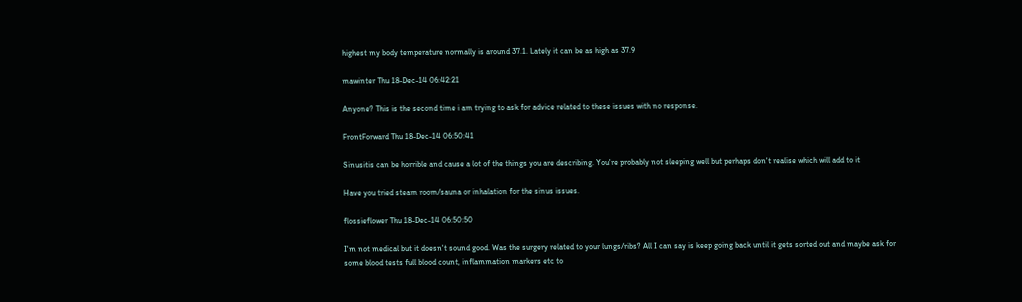highest my body temperature normally is around 37.1. Lately it can be as high as 37.9

mawinter Thu 18-Dec-14 06:42:21

Anyone? This is the second time i am trying to ask for advice related to these issues with no response.

FrontForward Thu 18-Dec-14 06:50:41

Sinusitis can be horrible and cause a lot of the things you are describing. You're probably not sleeping well but perhaps don't realise which will add to it

Have you tried steam room/sauna or inhalation for the sinus issues.

flossieflower Thu 18-Dec-14 06:50:50

I'm not medical but it doesn't sound good. Was the surgery related to your lungs/ribs? All I can say is keep going back until it gets sorted out and maybe ask for some blood tests full blood count, inflammation markers etc to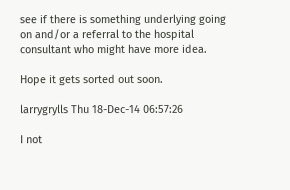see if there is something underlying going on and/or a referral to the hospital consultant who might have more idea.

Hope it gets sorted out soon.

larrygrylls Thu 18-Dec-14 06:57:26

I not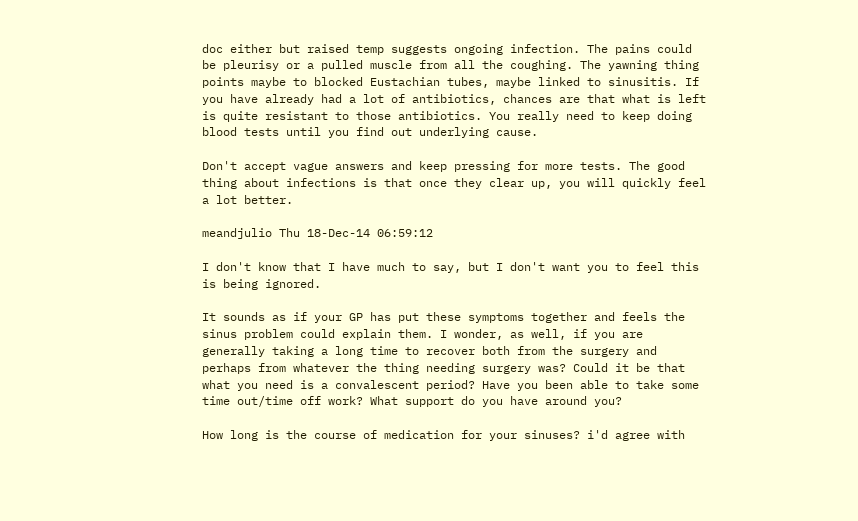doc either but raised temp suggests ongoing infection. The pains could be pleurisy or a pulled muscle from all the coughing. The yawning thing points maybe to blocked Eustachian tubes, maybe linked to sinusitis. If you have already had a lot of antibiotics, chances are that what is left is quite resistant to those antibiotics. You really need to keep doing blood tests until you find out underlying cause.

Don't accept vague answers and keep pressing for more tests. The good thing about infections is that once they clear up, you will quickly feel a lot better.

meandjulio Thu 18-Dec-14 06:59:12

I don't know that I have much to say, but I don't want you to feel this is being ignored.

It sounds as if your GP has put these symptoms together and feels the sinus problem could explain them. I wonder, as well, if you are generally taking a long time to recover both from the surgery and perhaps from whatever the thing needing surgery was? Could it be that what you need is a convalescent period? Have you been able to take some time out/time off work? What support do you have around you?

How long is the course of medication for your sinuses? i'd agree with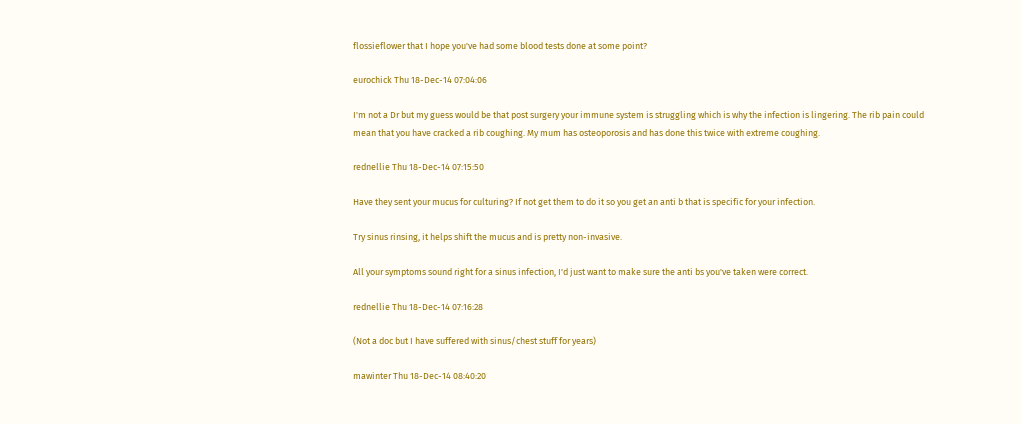flossieflower that I hope you've had some blood tests done at some point?

eurochick Thu 18-Dec-14 07:04:06

I'm not a Dr but my guess would be that post surgery your immune system is struggling which is why the infection is lingering. The rib pain could mean that you have cracked a rib coughing. My mum has osteoporosis and has done this twice with extreme coughing.

rednellie Thu 18-Dec-14 07:15:50

Have they sent your mucus for culturing? If not get them to do it so you get an anti b that is specific for your infection.

Try sinus rinsing, it helps shift the mucus and is pretty non-invasive.

All your symptoms sound right for a sinus infection, I'd just want to make sure the anti bs you've taken were correct.

rednellie Thu 18-Dec-14 07:16:28

(Not a doc but I have suffered with sinus/chest stuff for years)

mawinter Thu 18-Dec-14 08:40:20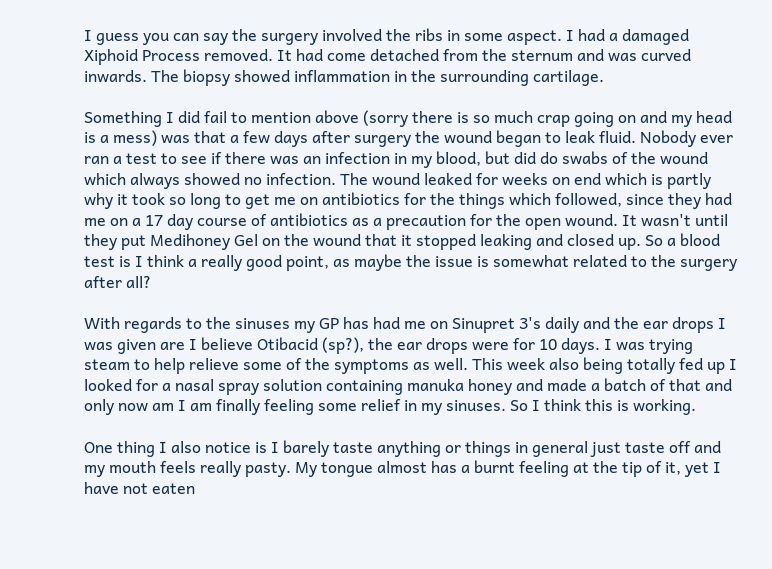I guess you can say the surgery involved the ribs in some aspect. I had a damaged Xiphoid Process removed. It had come detached from the sternum and was curved inwards. The biopsy showed inflammation in the surrounding cartilage.

Something I did fail to mention above (sorry there is so much crap going on and my head is a mess) was that a few days after surgery the wound began to leak fluid. Nobody ever ran a test to see if there was an infection in my blood, but did do swabs of the wound which always showed no infection. The wound leaked for weeks on end which is partly why it took so long to get me on antibiotics for the things which followed, since they had me on a 17 day course of antibiotics as a precaution for the open wound. It wasn't until they put Medihoney Gel on the wound that it stopped leaking and closed up. So a blood test is I think a really good point, as maybe the issue is somewhat related to the surgery after all?

With regards to the sinuses my GP has had me on Sinupret 3's daily and the ear drops I was given are I believe Otibacid (sp?), the ear drops were for 10 days. I was trying steam to help relieve some of the symptoms as well. This week also being totally fed up I looked for a nasal spray solution containing manuka honey and made a batch of that and only now am I am finally feeling some relief in my sinuses. So I think this is working.

One thing I also notice is I barely taste anything or things in general just taste off and my mouth feels really pasty. My tongue almost has a burnt feeling at the tip of it, yet I have not eaten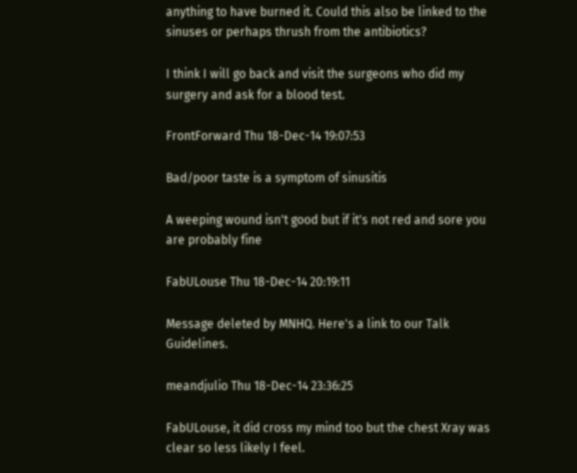anything to have burned it. Could this also be linked to the sinuses or perhaps thrush from the antibiotics?

I think I will go back and visit the surgeons who did my surgery and ask for a blood test.

FrontForward Thu 18-Dec-14 19:07:53

Bad/poor taste is a symptom of sinusitis

A weeping wound isn't good but if it's not red and sore you are probably fine

FabULouse Thu 18-Dec-14 20:19:11

Message deleted by MNHQ. Here's a link to our Talk Guidelines.

meandjulio Thu 18-Dec-14 23:36:25

FabULouse, it did cross my mind too but the chest Xray was clear so less likely I feel.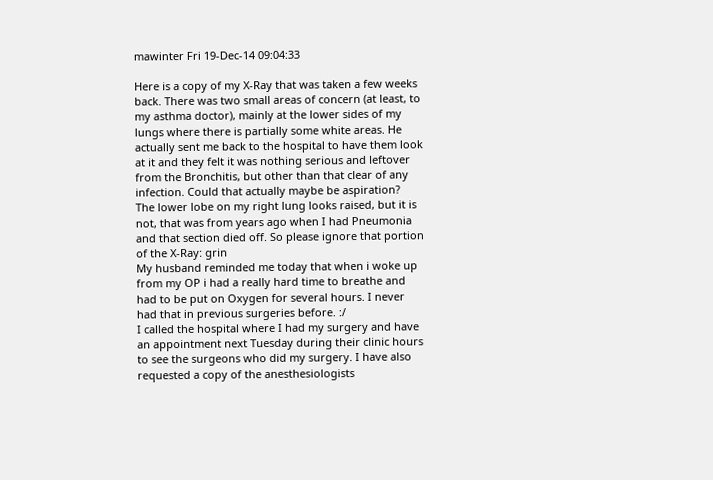mawinter Fri 19-Dec-14 09:04:33

Here is a copy of my X-Ray that was taken a few weeks back. There was two small areas of concern (at least, to my asthma doctor), mainly at the lower sides of my lungs where there is partially some white areas. He actually sent me back to the hospital to have them look at it and they felt it was nothing serious and leftover from the Bronchitis, but other than that clear of any infection. Could that actually maybe be aspiration?
The lower lobe on my right lung looks raised, but it is not, that was from years ago when I had Pneumonia and that section died off. So please ignore that portion of the X-Ray: grin
My husband reminded me today that when i woke up from my OP i had a really hard time to breathe and had to be put on Oxygen for several hours. I never had that in previous surgeries before. :/
I called the hospital where I had my surgery and have an appointment next Tuesday during their clinic hours to see the surgeons who did my surgery. I have also requested a copy of the anesthesiologists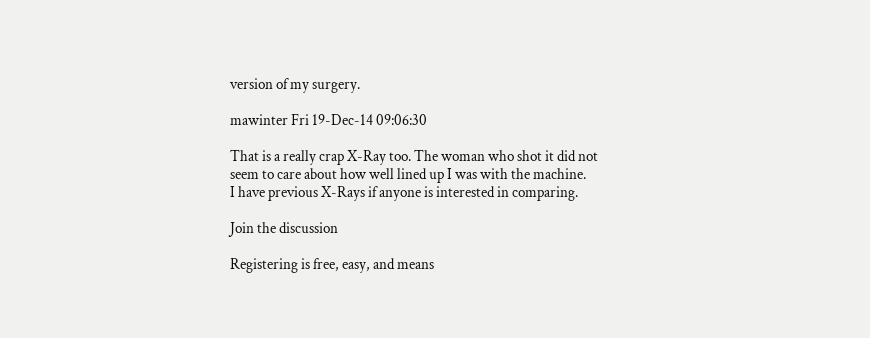version of my surgery.

mawinter Fri 19-Dec-14 09:06:30

That is a really crap X-Ray too. The woman who shot it did not seem to care about how well lined up I was with the machine.
I have previous X-Rays if anyone is interested in comparing.

Join the discussion

Registering is free, easy, and means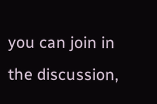you can join in the discussion,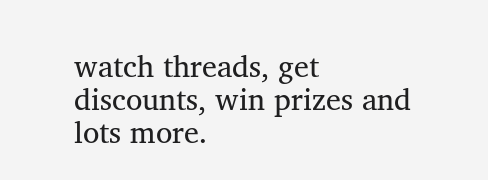watch threads, get discounts, win prizes and lots more.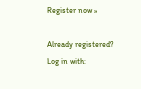Register now »

Already registered? Log in with: